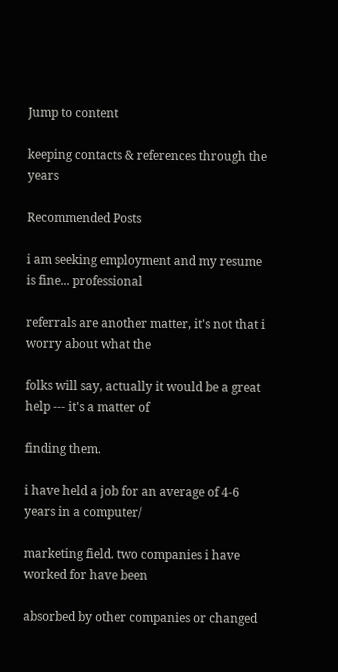Jump to content

keeping contacts & references through the years

Recommended Posts

i am seeking employment and my resume is fine... professional

referrals are another matter, it's not that i worry about what the

folks will say, actually it would be a great help --- it's a matter of

finding them.

i have held a job for an average of 4-6 years in a computer/

marketing field. two companies i have worked for have been

absorbed by other companies or changed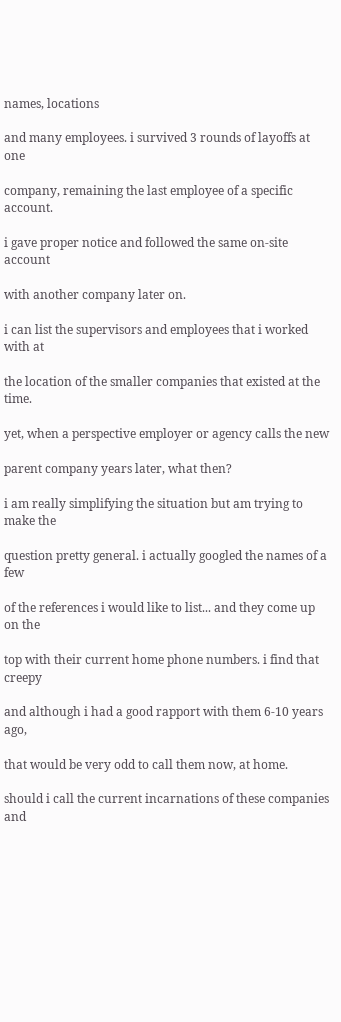names, locations

and many employees. i survived 3 rounds of layoffs at one

company, remaining the last employee of a specific account.

i gave proper notice and followed the same on-site account

with another company later on.

i can list the supervisors and employees that i worked with at

the location of the smaller companies that existed at the time.

yet, when a perspective employer or agency calls the new

parent company years later, what then?

i am really simplifying the situation but am trying to make the

question pretty general. i actually googled the names of a few

of the references i would like to list... and they come up on the

top with their current home phone numbers. i find that creepy

and although i had a good rapport with them 6-10 years ago,

that would be very odd to call them now, at home.

should i call the current incarnations of these companies and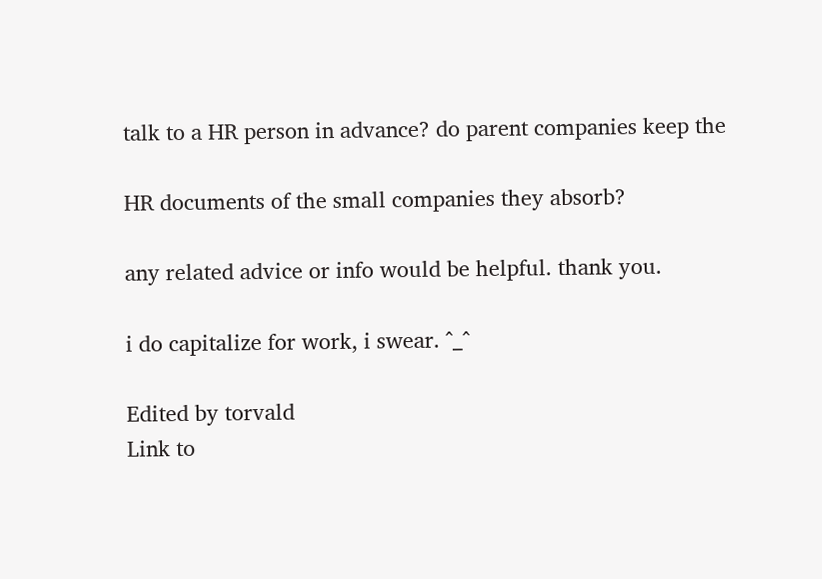talk to a HR person in advance? do parent companies keep the

HR documents of the small companies they absorb?

any related advice or info would be helpful. thank you.

i do capitalize for work, i swear. ^_^

Edited by torvald
Link to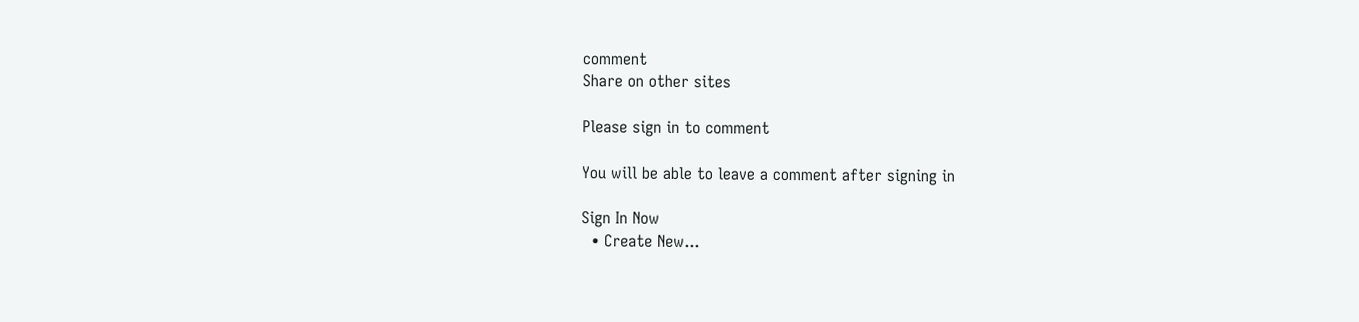comment
Share on other sites

Please sign in to comment

You will be able to leave a comment after signing in

Sign In Now
  • Create New...